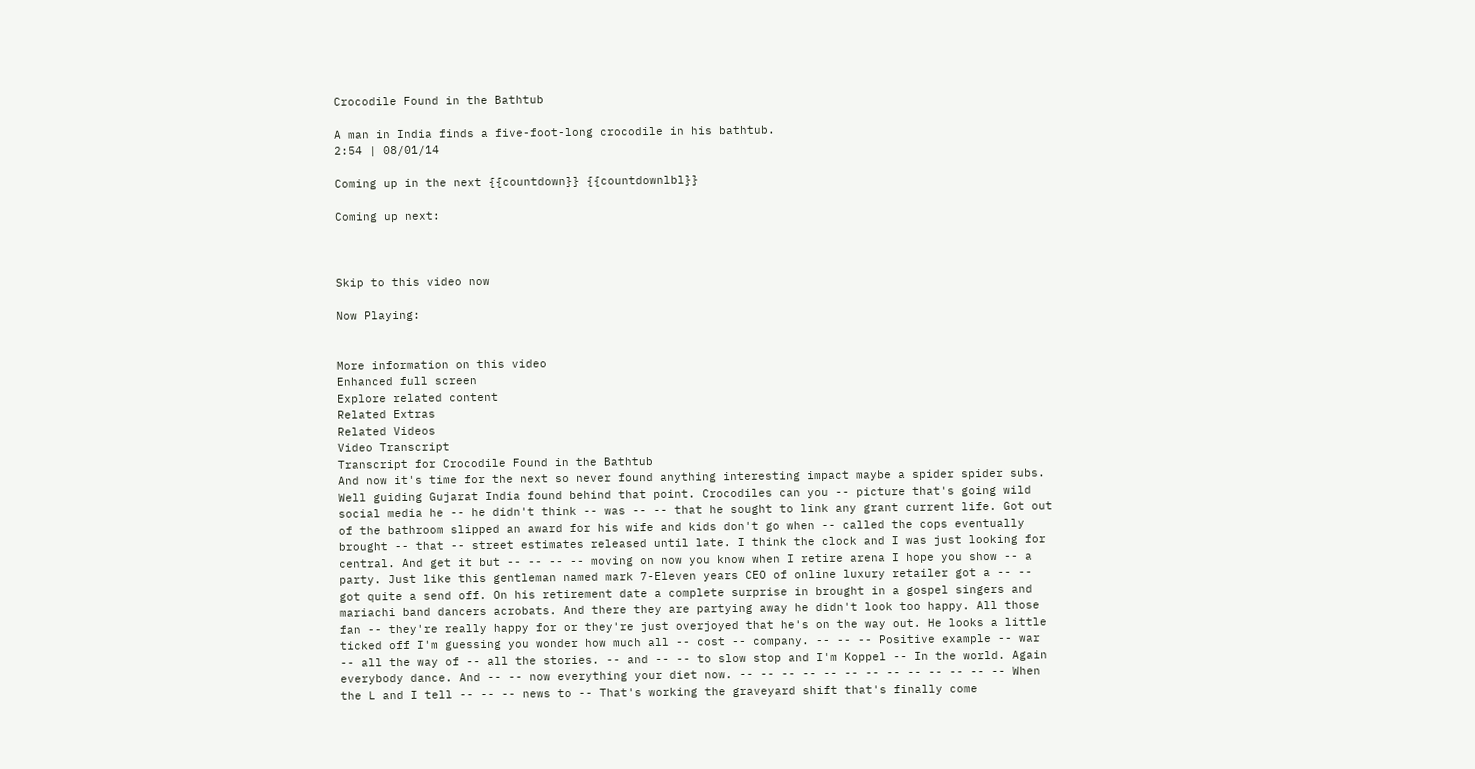Crocodile Found in the Bathtub

A man in India finds a five-foot-long crocodile in his bathtub.
2:54 | 08/01/14

Coming up in the next {{countdown}} {{countdownlbl}}

Coming up next:



Skip to this video now

Now Playing:


More information on this video
Enhanced full screen
Explore related content
Related Extras
Related Videos
Video Transcript
Transcript for Crocodile Found in the Bathtub
And now it's time for the next so never found anything interesting impact maybe a spider spider subs. Well guiding Gujarat India found behind that point. Crocodiles can you -- picture that's going wild social media he -- he didn't think -- was -- -- that he sought to link any grant current life. Got out of the bathroom slipped an award for his wife and kids don't go when -- called the cops eventually brought -- that -- street estimates released until late. I think the clock and I was just looking for central. And get it but -- -- -- -- moving on now you know when I retire arena I hope you show -- a party. Just like this gentleman named mark 7-Eleven years CEO of online luxury retailer got a -- -- got quite a send off. On his retirement date a complete surprise in brought in a gospel singers and mariachi band dancers acrobats. And there they are partying away he didn't look too happy. All those fan -- they're really happy for or they're just overjoyed that he's on the way out. He looks a little ticked off I'm guessing you wonder how much all -- cost -- company. -- -- -- Positive example -- war -- all the way of -- all the stories. -- and -- -- to slow stop and I'm Koppel -- In the world. Again everybody dance. And -- -- now everything your diet now. -- -- -- -- -- -- -- -- -- -- -- -- -- When the L and I tell -- -- -- news to -- That's working the graveyard shift that's finally come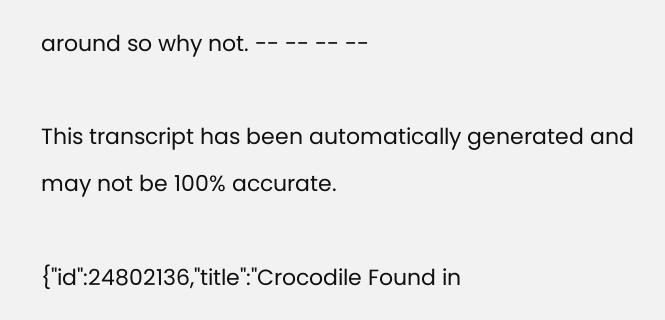around so why not. -- -- -- --

This transcript has been automatically generated and may not be 100% accurate.

{"id":24802136,"title":"Crocodile Found in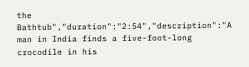the Bathtub","duration":"2:54","description":"A man in India finds a five-foot-long crocodile in his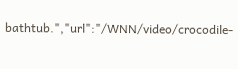bathtub.","url":"/WNN/video/crocodile-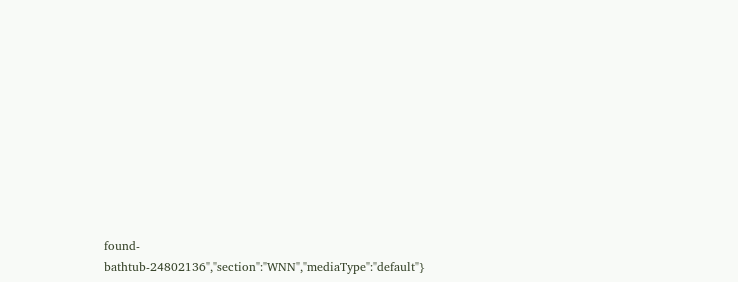found-bathtub-24802136","section":"WNN","mediaType":"default"}